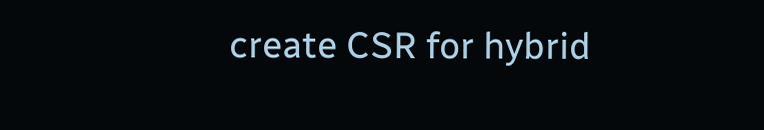create CSR for hybrid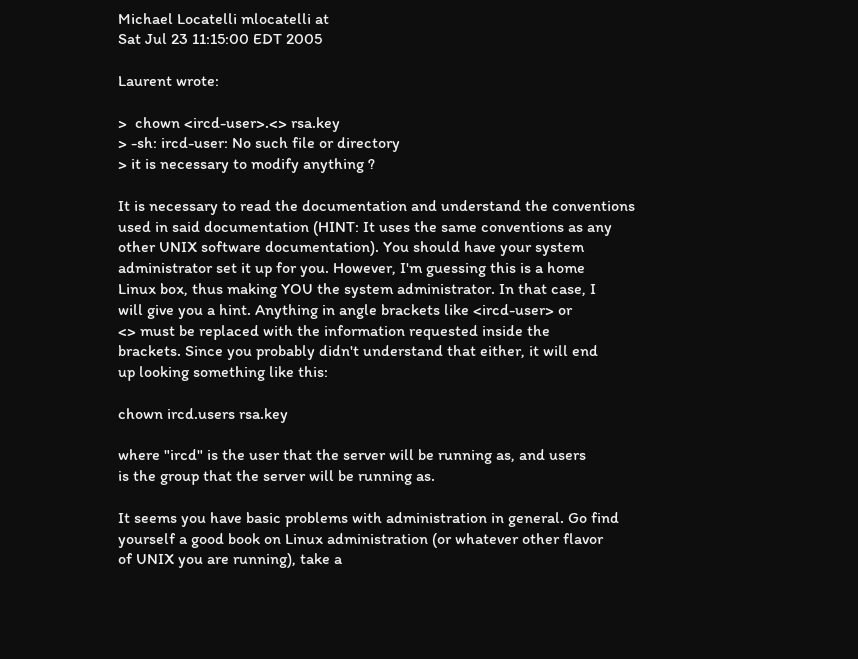Michael Locatelli mlocatelli at
Sat Jul 23 11:15:00 EDT 2005

Laurent wrote:

>  chown <ircd-user>.<> rsa.key
> -sh: ircd-user: No such file or directory
> it is necessary to modify anything ?

It is necessary to read the documentation and understand the conventions
used in said documentation (HINT: It uses the same conventions as any
other UNIX software documentation). You should have your system
administrator set it up for you. However, I'm guessing this is a home
Linux box, thus making YOU the system administrator. In that case, I
will give you a hint. Anything in angle brackets like <ircd-user> or
<> must be replaced with the information requested inside the
brackets. Since you probably didn't understand that either, it will end
up looking something like this:

chown ircd.users rsa.key

where "ircd" is the user that the server will be running as, and users
is the group that the server will be running as.

It seems you have basic problems with administration in general. Go find
yourself a good book on Linux administration (or whatever other flavor
of UNIX you are running), take a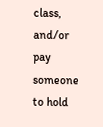class, and/or pay someone to hold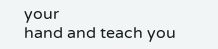your
hand and teach you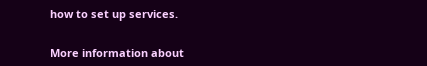how to set up services.


More information about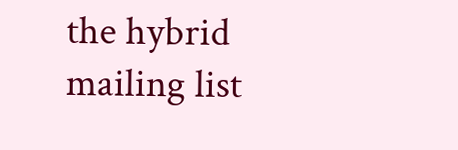the hybrid mailing list